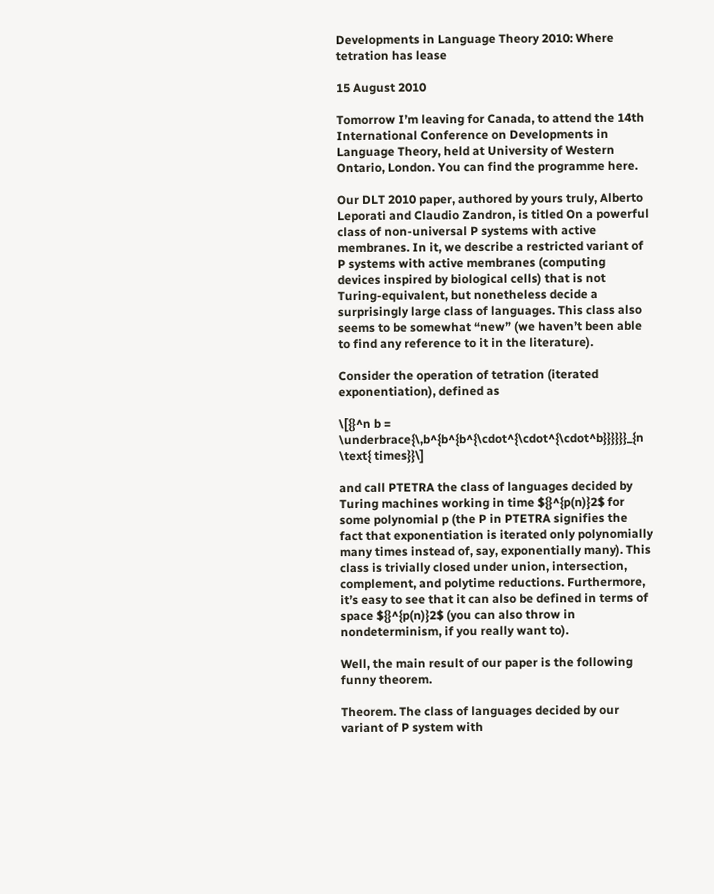Developments in Language Theory 2010: Where tetration has lease

15 August 2010

Tomorrow I’m leaving for Canada, to attend the 14th International Conference on Developments in Language Theory, held at University of Western Ontario, London. You can find the programme here.

Our DLT 2010 paper, authored by yours truly, Alberto Leporati and Claudio Zandron, is titled On a powerful class of non-universal P systems with active membranes. In it, we describe a restricted variant of P systems with active membranes (computing devices inspired by biological cells) that is not Turing-equivalent, but nonetheless decide a surprisingly large class of languages. This class also seems to be somewhat “new” (we haven’t been able to find any reference to it in the literature).

Consider the operation of tetration (iterated exponentiation), defined as

\[{}^n b = \underbrace{\,b^{b^{b^{\cdot^{\cdot^{\cdot^b}}}}}}_{n \text{ times}}\]

and call PTETRA the class of languages decided by Turing machines working in time ${}^{p(n)}2$ for some polynomial p (the P in PTETRA signifies the fact that exponentiation is iterated only polynomially many times instead of, say, exponentially many). This class is trivially closed under union, intersection, complement, and polytime reductions. Furthermore, it’s easy to see that it can also be defined in terms of space ${}^{p(n)}2$ (you can also throw in nondeterminism, if you really want to).

Well, the main result of our paper is the following funny theorem.

Theorem. The class of languages decided by our variant of P system with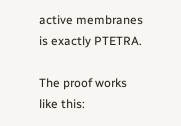active membranes is exactly PTETRA.

The proof works like this: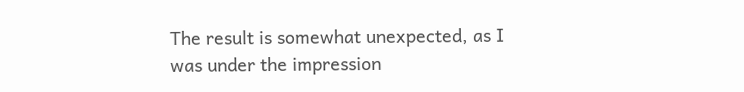The result is somewhat unexpected, as I was under the impression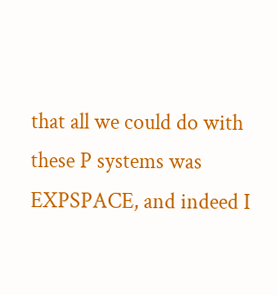that all we could do with these P systems was EXPSPACE, and indeed I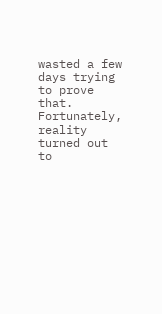wasted a few days trying to prove that. Fortunately, reality turned out to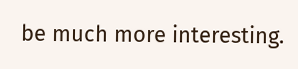be much more interesting.